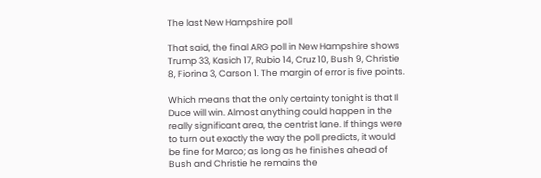The last New Hampshire poll

That said, the final ARG poll in New Hampshire shows Trump 33, Kasich 17, Rubio 14, Cruz 10, Bush 9, Christie 8, Fiorina 3, Carson 1. The margin of error is five points.

Which means that the only certainty tonight is that Il Duce will win. Almost anything could happen in the really significant area, the centrist lane. If things were to turn out exactly the way the poll predicts, it would be fine for Marco; as long as he finishes ahead of Bush and Christie he remains the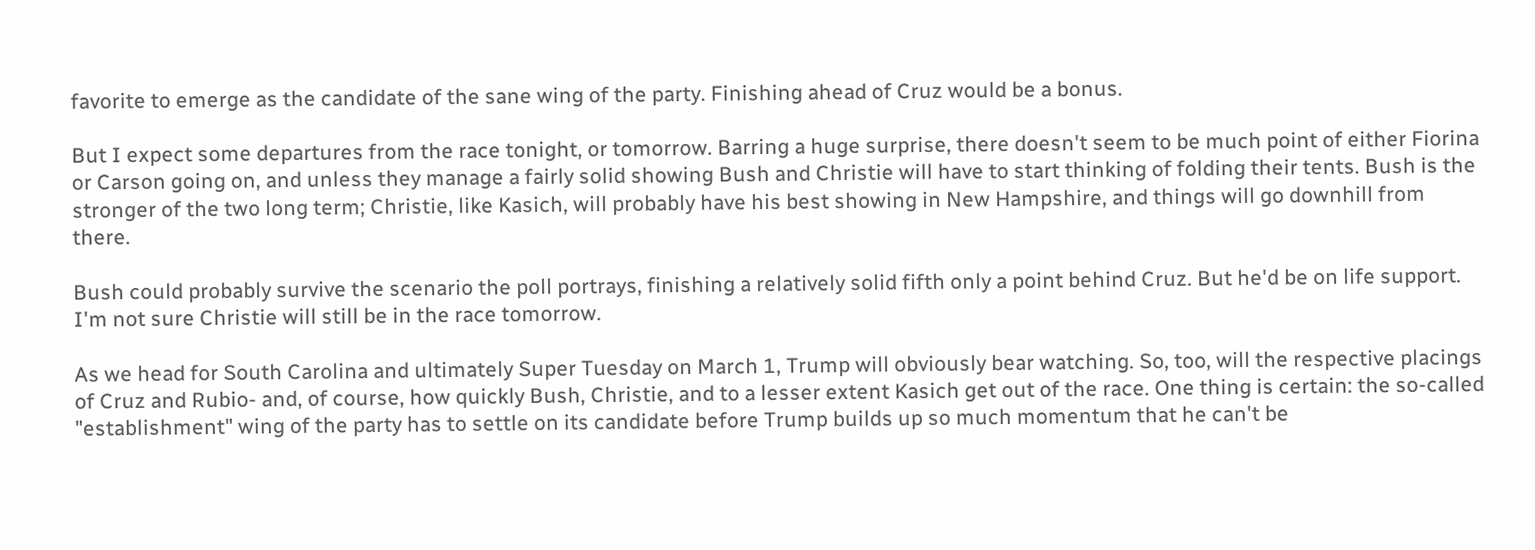favorite to emerge as the candidate of the sane wing of the party. Finishing ahead of Cruz would be a bonus.

But I expect some departures from the race tonight, or tomorrow. Barring a huge surprise, there doesn't seem to be much point of either Fiorina or Carson going on, and unless they manage a fairly solid showing Bush and Christie will have to start thinking of folding their tents. Bush is the stronger of the two long term; Christie, like Kasich, will probably have his best showing in New Hampshire, and things will go downhill from there.

Bush could probably survive the scenario the poll portrays, finishing a relatively solid fifth only a point behind Cruz. But he'd be on life support. I'm not sure Christie will still be in the race tomorrow.

As we head for South Carolina and ultimately Super Tuesday on March 1, Trump will obviously bear watching. So, too, will the respective placings of Cruz and Rubio- and, of course, how quickly Bush, Christie, and to a lesser extent Kasich get out of the race. One thing is certain: the so-called "establishment" wing of the party has to settle on its candidate before Trump builds up so much momentum that he can't be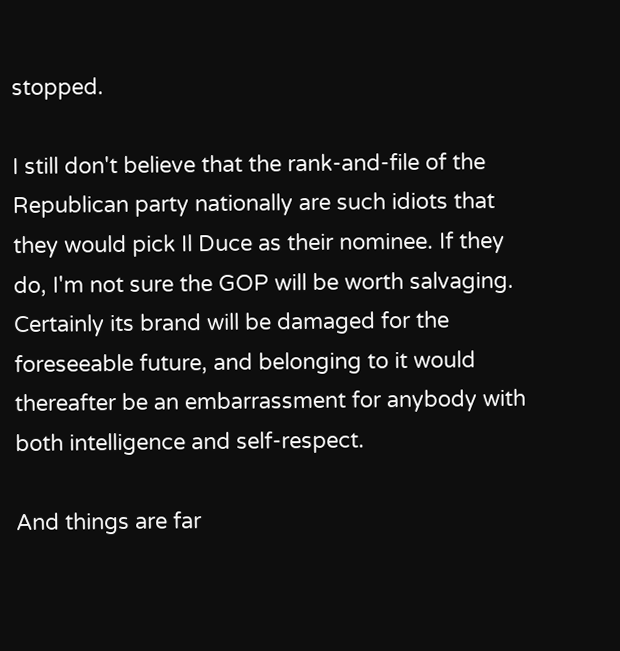stopped.

I still don't believe that the rank-and-file of the Republican party nationally are such idiots that they would pick Il Duce as their nominee. If they do, I'm not sure the GOP will be worth salvaging. Certainly its brand will be damaged for the foreseeable future, and belonging to it would thereafter be an embarrassment for anybody with both intelligence and self-respect.

And things are far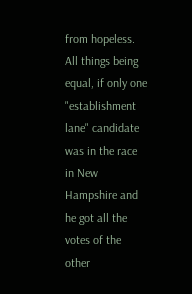from hopeless. All things being equal, if only one "establishment lane" candidate was in the race in New Hampshire and he got all the votes of the other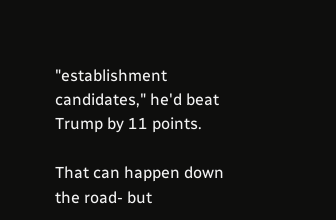"establishment candidates," he'd beat Trump by 11 points.

That can happen down the road- but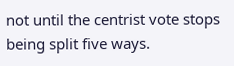not until the centrist vote stops being split five ways.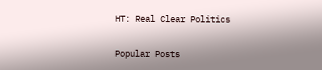HT: Real Clear Politics


Popular Posts